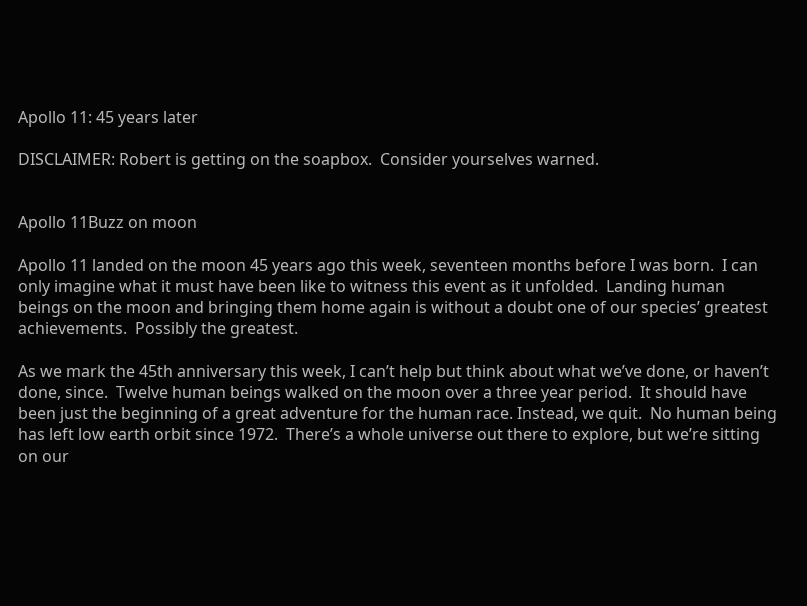Apollo 11: 45 years later

DISCLAIMER: Robert is getting on the soapbox.  Consider yourselves warned.


Apollo 11Buzz on moon

Apollo 11 landed on the moon 45 years ago this week, seventeen months before I was born.  I can only imagine what it must have been like to witness this event as it unfolded.  Landing human beings on the moon and bringing them home again is without a doubt one of our species’ greatest achievements.  Possibly the greatest.

As we mark the 45th anniversary this week, I can’t help but think about what we’ve done, or haven’t done, since.  Twelve human beings walked on the moon over a three year period.  It should have been just the beginning of a great adventure for the human race. Instead, we quit.  No human being has left low earth orbit since 1972.  There’s a whole universe out there to explore, but we’re sitting on our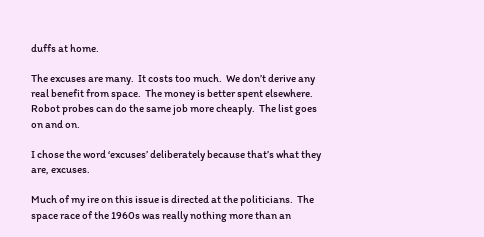duffs at home.

The excuses are many.  It costs too much.  We don’t derive any real benefit from space.  The money is better spent elsewhere.  Robot probes can do the same job more cheaply.  The list goes on and on.

I chose the word ‘excuses’ deliberately because that’s what they are, excuses.

Much of my ire on this issue is directed at the politicians.  The space race of the 1960s was really nothing more than an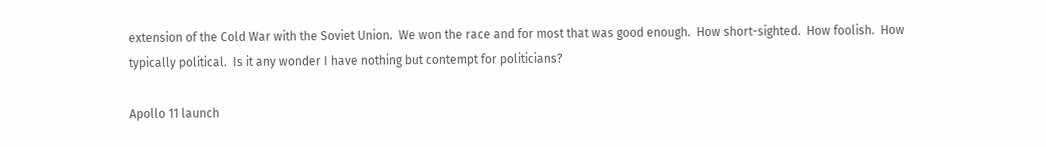extension of the Cold War with the Soviet Union.  We won the race and for most that was good enough.  How short-sighted.  How foolish.  How typically political.  Is it any wonder I have nothing but contempt for politicians?

Apollo 11 launch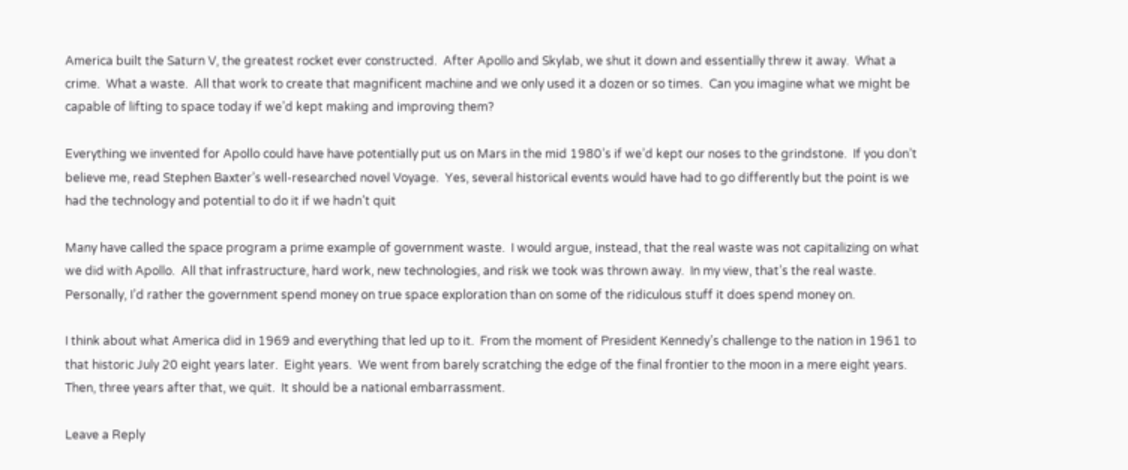America built the Saturn V, the greatest rocket ever constructed.  After Apollo and Skylab, we shut it down and essentially threw it away.  What a crime.  What a waste.  All that work to create that magnificent machine and we only used it a dozen or so times.  Can you imagine what we might be capable of lifting to space today if we’d kept making and improving them?

Everything we invented for Apollo could have have potentially put us on Mars in the mid 1980’s if we’d kept our noses to the grindstone.  If you don’t believe me, read Stephen Baxter’s well-researched novel Voyage.  Yes, several historical events would have had to go differently but the point is we had the technology and potential to do it if we hadn’t quit

Many have called the space program a prime example of government waste.  I would argue, instead, that the real waste was not capitalizing on what we did with Apollo.  All that infrastructure, hard work, new technologies, and risk we took was thrown away.  In my view, that’s the real waste.  Personally, I’d rather the government spend money on true space exploration than on some of the ridiculous stuff it does spend money on.

I think about what America did in 1969 and everything that led up to it.  From the moment of President Kennedy’s challenge to the nation in 1961 to that historic July 20 eight years later.  Eight years.  We went from barely scratching the edge of the final frontier to the moon in a mere eight years.  Then, three years after that, we quit.  It should be a national embarrassment.

Leave a Reply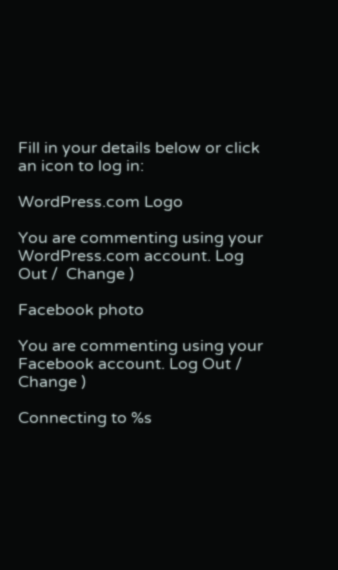Fill in your details below or click an icon to log in:

WordPress.com Logo

You are commenting using your WordPress.com account. Log Out /  Change )

Facebook photo

You are commenting using your Facebook account. Log Out /  Change )

Connecting to %s